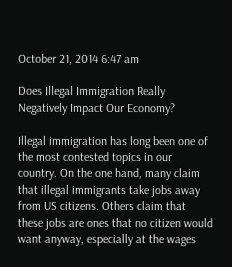October 21, 2014 6:47 am

Does Illegal Immigration Really Negatively Impact Our Economy?

Illegal immigration has long been one of the most contested topics in our country. On the one hand, many claim that illegal immigrants take jobs away from US citizens. Others claim that these jobs are ones that no citizen would want anyway, especially at the wages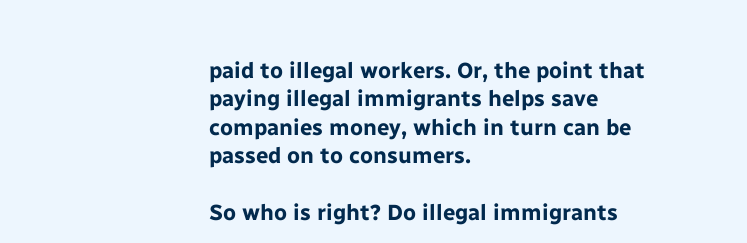paid to illegal workers. Or, the point that paying illegal immigrants helps save companies money, which in turn can be passed on to consumers.

So who is right? Do illegal immigrants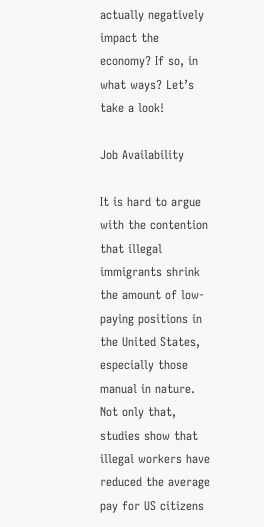actually negatively impact the economy? If so, in what ways? Let’s take a look!

Job Availability

It is hard to argue with the contention that illegal immigrants shrink the amount of low-paying positions in the United States, especially those manual in nature. Not only that, studies show that illegal workers have reduced the average pay for US citizens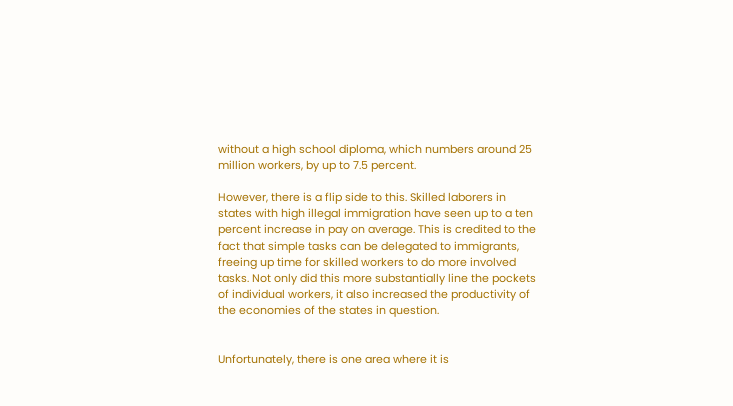without a high school diploma, which numbers around 25 million workers, by up to 7.5 percent.

However, there is a flip side to this. Skilled laborers in states with high illegal immigration have seen up to a ten percent increase in pay on average. This is credited to the fact that simple tasks can be delegated to immigrants, freeing up time for skilled workers to do more involved tasks. Not only did this more substantially line the pockets of individual workers, it also increased the productivity of the economies of the states in question.


Unfortunately, there is one area where it is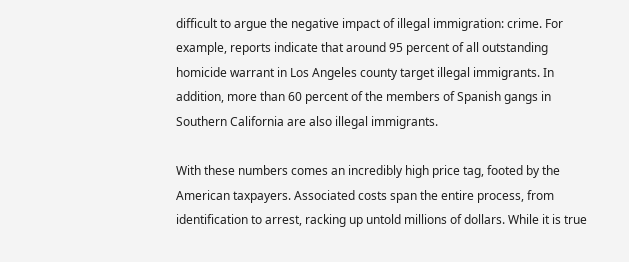difficult to argue the negative impact of illegal immigration: crime. For example, reports indicate that around 95 percent of all outstanding homicide warrant in Los Angeles county target illegal immigrants. In addition, more than 60 percent of the members of Spanish gangs in Southern California are also illegal immigrants.

With these numbers comes an incredibly high price tag, footed by the American taxpayers. Associated costs span the entire process, from identification to arrest, racking up untold millions of dollars. While it is true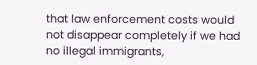that law enforcement costs would not disappear completely if we had no illegal immigrants,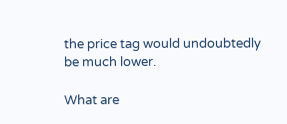the price tag would undoubtedly be much lower.

What are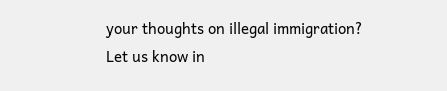your thoughts on illegal immigration? Let us know in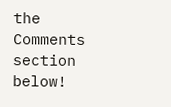the Comments section below!